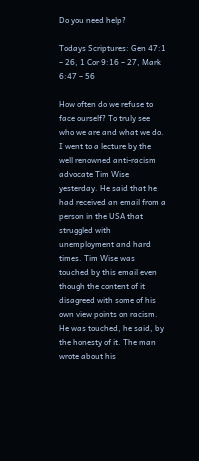Do you need help?

Todays Scriptures: Gen 47:1 – 26, 1 Cor 9:16 – 27, Mark 6:47 – 56

How often do we refuse to face ourself? To truly see who we are and what we do. I went to a lecture by the well renowned anti-racism advocate Tim Wise yesterday. He said that he had received an email from a person in the USA that struggled with unemployment and hard times. Tim Wise was touched by this email even though the content of it disagreed with some of his own view points on racism. He was touched, he said, by the honesty of it. The man wrote about his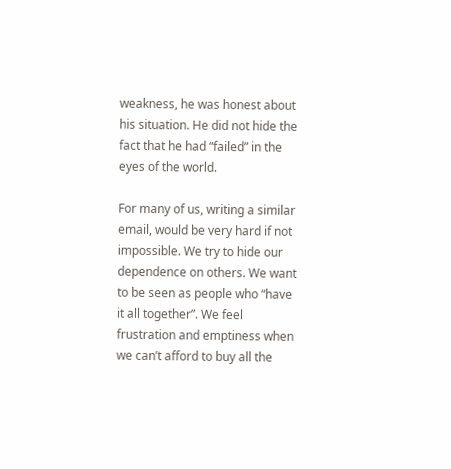weakness, he was honest about his situation. He did not hide the fact that he had “failed” in the eyes of the world.

For many of us, writing a similar email, would be very hard if not impossible. We try to hide our dependence on others. We want to be seen as people who “have it all together”. We feel frustration and emptiness when we can’t afford to buy all the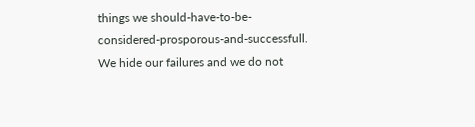things we should-have-to-be-considered-prosporous-and-successfull. We hide our failures and we do not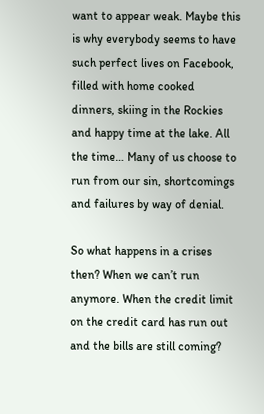want to appear weak. Maybe this is why everybody seems to have such perfect lives on Facebook, filled with home cooked dinners, skiing in the Rockies and happy time at the lake. All the time… Many of us choose to run from our sin, shortcomings and failures by way of denial.

So what happens in a crises then? When we can’t run anymore. When the credit limit on the credit card has run out and the bills are still coming?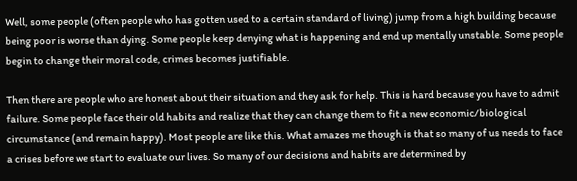Well, some people (often people who has gotten used to a certain standard of living) jump from a high building because being poor is worse than dying. Some people keep denying what is happening and end up mentally unstable. Some people begin to change their moral code, crimes becomes justifiable.

Then there are people who are honest about their situation and they ask for help. This is hard because you have to admit failure. Some people face their old habits and realize that they can change them to fit a new economic/biological circumstance (and remain happy). Most people are like this. What amazes me though is that so many of us needs to face a crises before we start to evaluate our lives. So many of our decisions and habits are determined by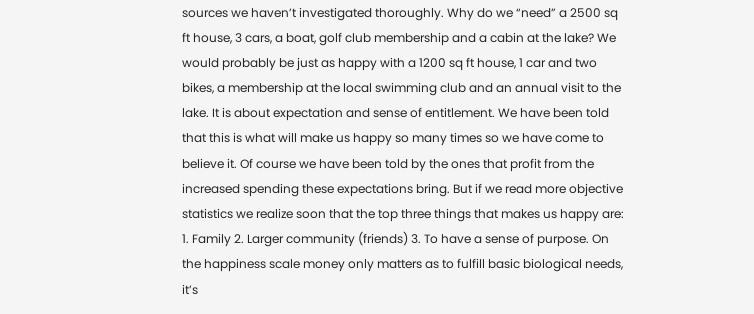sources we haven’t investigated thoroughly. Why do we “need” a 2500 sq ft house, 3 cars, a boat, golf club membership and a cabin at the lake? We would probably be just as happy with a 1200 sq ft house, 1 car and two bikes, a membership at the local swimming club and an annual visit to the lake. It is about expectation and sense of entitlement. We have been told that this is what will make us happy so many times so we have come to believe it. Of course we have been told by the ones that profit from the increased spending these expectations bring. But if we read more objective statistics we realize soon that the top three things that makes us happy are: 1. Family 2. Larger community (friends) 3. To have a sense of purpose. On the happiness scale money only matters as to fulfill basic biological needs, it’s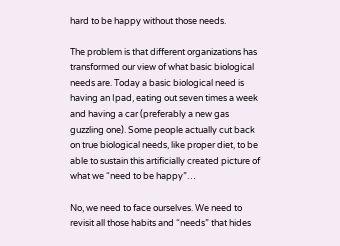hard to be happy without those needs.

The problem is that different organizations has transformed our view of what basic biological needs are. Today a basic biological need is having an Ipad, eating out seven times a week and having a car (preferably a new gas guzzling one). Some people actually cut back on true biological needs, like proper diet, to be able to sustain this artificially created picture of what we “need to be happy”…

No, we need to face ourselves. We need to revisit all those habits and “needs” that hides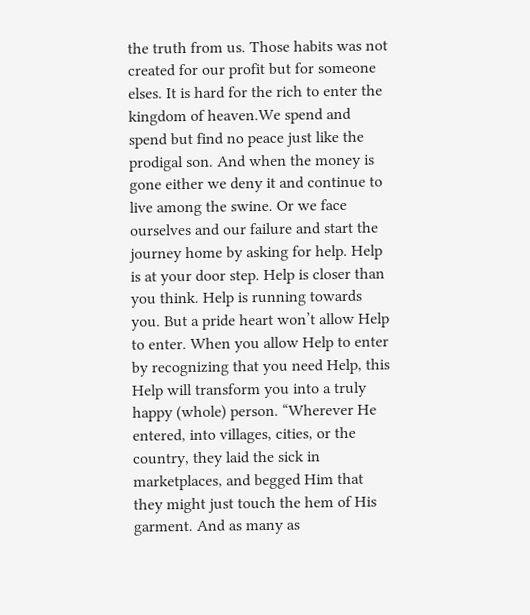the truth from us. Those habits was not created for our profit but for someone elses. It is hard for the rich to enter the kingdom of heaven.We spend and spend but find no peace just like the prodigal son. And when the money is gone either we deny it and continue to live among the swine. Or we face ourselves and our failure and start the journey home by asking for help. Help is at your door step. Help is closer than you think. Help is running towards you. But a pride heart won’t allow Help to enter. When you allow Help to enter by recognizing that you need Help, this Help will transform you into a truly happy (whole) person. “Wherever He entered, into villages, cities, or the country, they laid the sick in marketplaces, and begged Him that they might just touch the hem of His garment. And as many as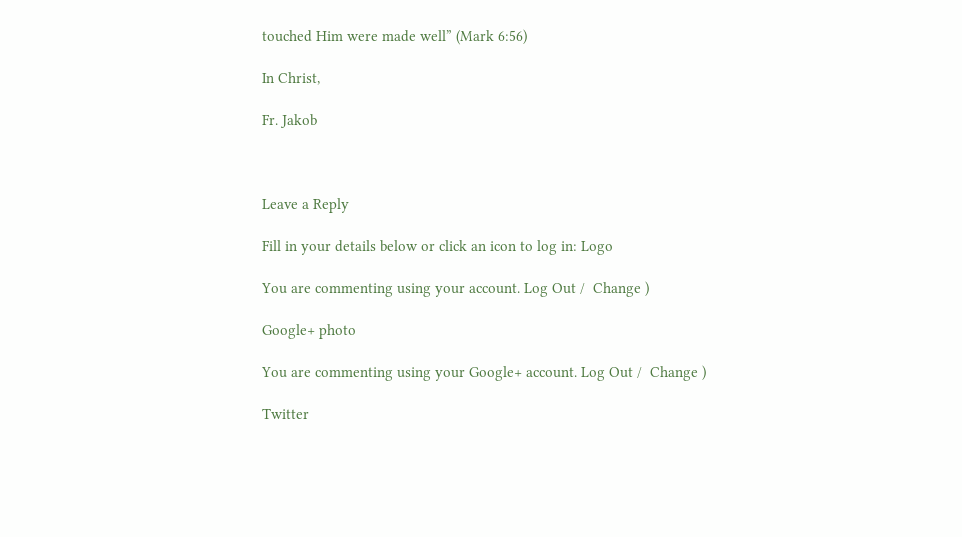touched Him were made well” (Mark 6:56)

In Christ,

Fr. Jakob



Leave a Reply

Fill in your details below or click an icon to log in: Logo

You are commenting using your account. Log Out /  Change )

Google+ photo

You are commenting using your Google+ account. Log Out /  Change )

Twitter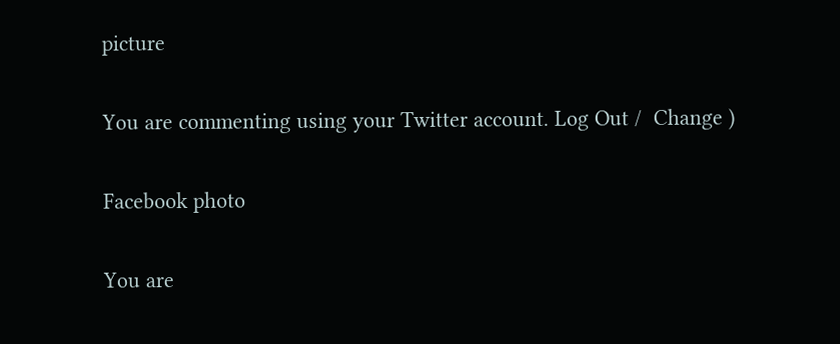picture

You are commenting using your Twitter account. Log Out /  Change )

Facebook photo

You are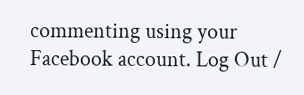commenting using your Facebook account. Log Out /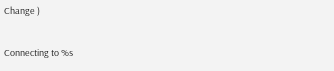Change )


Connecting to %s